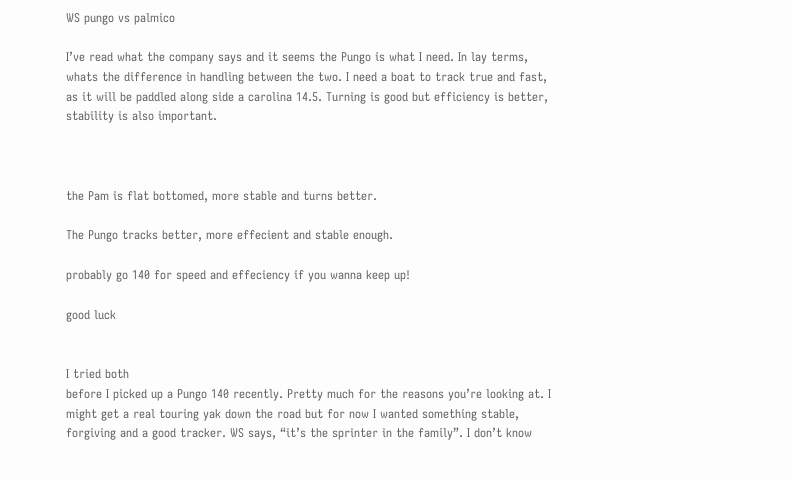WS pungo vs palmico

I’ve read what the company says and it seems the Pungo is what I need. In lay terms, whats the difference in handling between the two. I need a boat to track true and fast, as it will be paddled along side a carolina 14.5. Turning is good but efficiency is better, stability is also important.



the Pam is flat bottomed, more stable and turns better.

The Pungo tracks better, more effecient and stable enough.

probably go 140 for speed and effeciency if you wanna keep up!

good luck


I tried both
before I picked up a Pungo 140 recently. Pretty much for the reasons you’re looking at. I might get a real touring yak down the road but for now I wanted something stable, forgiving and a good tracker. WS says, “it’s the sprinter in the family”. I don’t know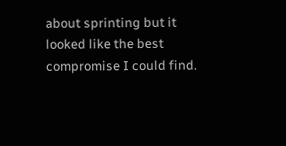about sprinting but it looked like the best compromise I could find.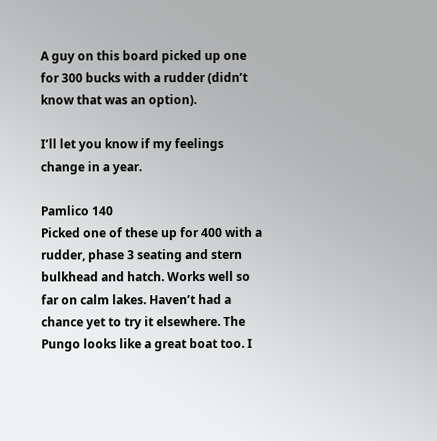A guy on this board picked up one for 300 bucks with a rudder (didn’t know that was an option).

I’ll let you know if my feelings change in a year.

Pamlico 140
Picked one of these up for 400 with a rudder, phase 3 seating and stern bulkhead and hatch. Works well so far on calm lakes. Haven’t had a chance yet to try it elsewhere. The Pungo looks like a great boat too. I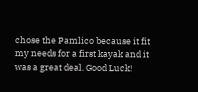chose the Pamlico because it fit my needs for a first kayak and it was a great deal. Good Luck!